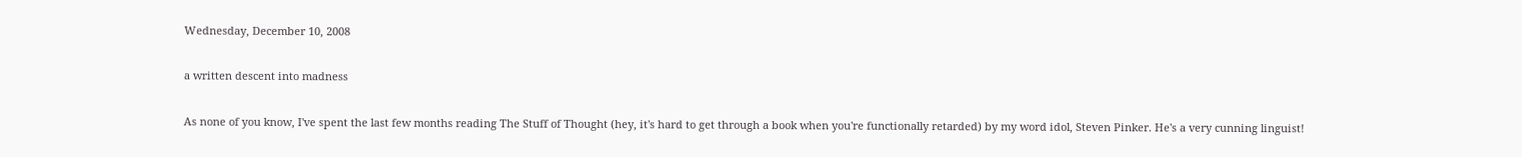Wednesday, December 10, 2008

a written descent into madness

As none of you know, I've spent the last few months reading The Stuff of Thought (hey, it's hard to get through a book when you're functionally retarded) by my word idol, Steven Pinker. He's a very cunning linguist!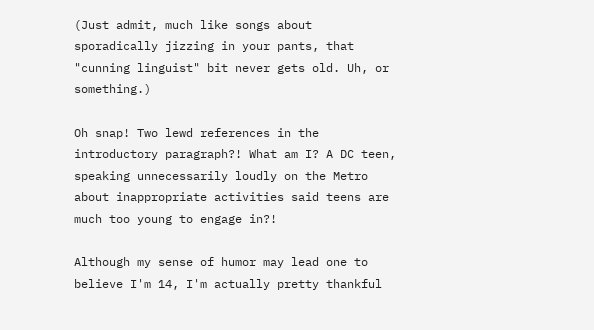(Just admit, much like songs about sporadically jizzing in your pants, that "cunning linguist" bit never gets old. Uh, or something.)

Oh snap! Two lewd references in the introductory paragraph?! What am I? A DC teen, speaking unnecessarily loudly on the Metro about inappropriate activities said teens are much too young to engage in?!

Although my sense of humor may lead one to believe I'm 14, I'm actually pretty thankful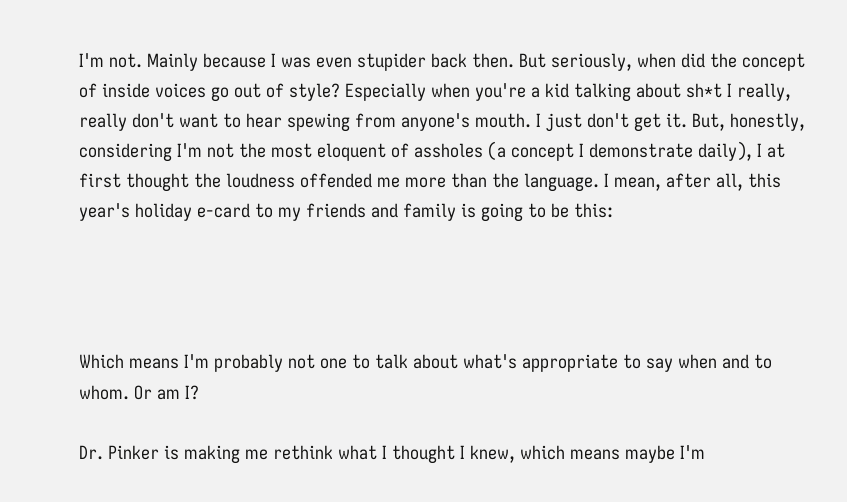I'm not. Mainly because I was even stupider back then. But seriously, when did the concept of inside voices go out of style? Especially when you're a kid talking about sh*t I really, really don't want to hear spewing from anyone's mouth. I just don't get it. But, honestly, considering I'm not the most eloquent of assholes (a concept I demonstrate daily), I at first thought the loudness offended me more than the language. I mean, after all, this year's holiday e-card to my friends and family is going to be this:




Which means I'm probably not one to talk about what's appropriate to say when and to whom. Or am I?

Dr. Pinker is making me rethink what I thought I knew, which means maybe I'm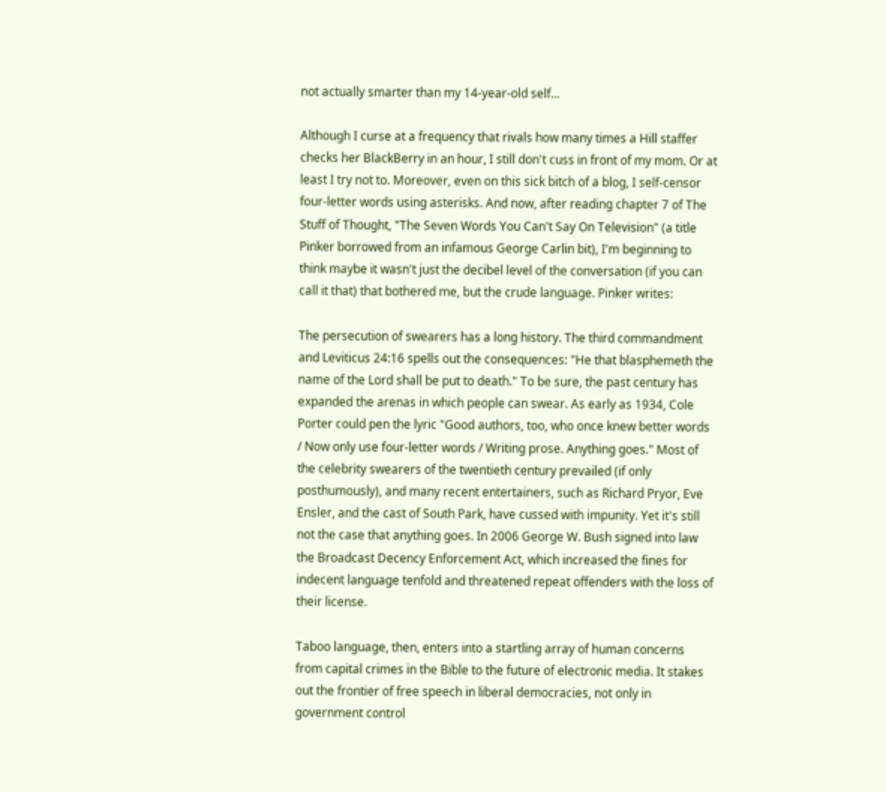not actually smarter than my 14-year-old self...

Although I curse at a frequency that rivals how many times a Hill staffer checks her BlackBerry in an hour, I still don't cuss in front of my mom. Or at least I try not to. Moreover, even on this sick bitch of a blog, I self-censor four-letter words using asterisks. And now, after reading chapter 7 of The Stuff of Thought, "The Seven Words You Can't Say On Television" (a title Pinker borrowed from an infamous George Carlin bit), I'm beginning to think maybe it wasn't just the decibel level of the conversation (if you can call it that) that bothered me, but the crude language. Pinker writes:

The persecution of swearers has a long history. The third commandment and Leviticus 24:16 spells out the consequences: "He that blasphemeth the name of the Lord shall be put to death." To be sure, the past century has expanded the arenas in which people can swear. As early as 1934, Cole Porter could pen the lyric "Good authors, too, who once knew better words / Now only use four-letter words / Writing prose. Anything goes." Most of the celebrity swearers of the twentieth century prevailed (if only posthumously), and many recent entertainers, such as Richard Pryor, Eve Ensler, and the cast of South Park, have cussed with impunity. Yet it's still not the case that anything goes. In 2006 George W. Bush signed into law the Broadcast Decency Enforcement Act, which increased the fines for indecent language tenfold and threatened repeat offenders with the loss of their license.

Taboo language, then, enters into a startling array of human concerns from capital crimes in the Bible to the future of electronic media. It stakes out the frontier of free speech in liberal democracies, not only in government control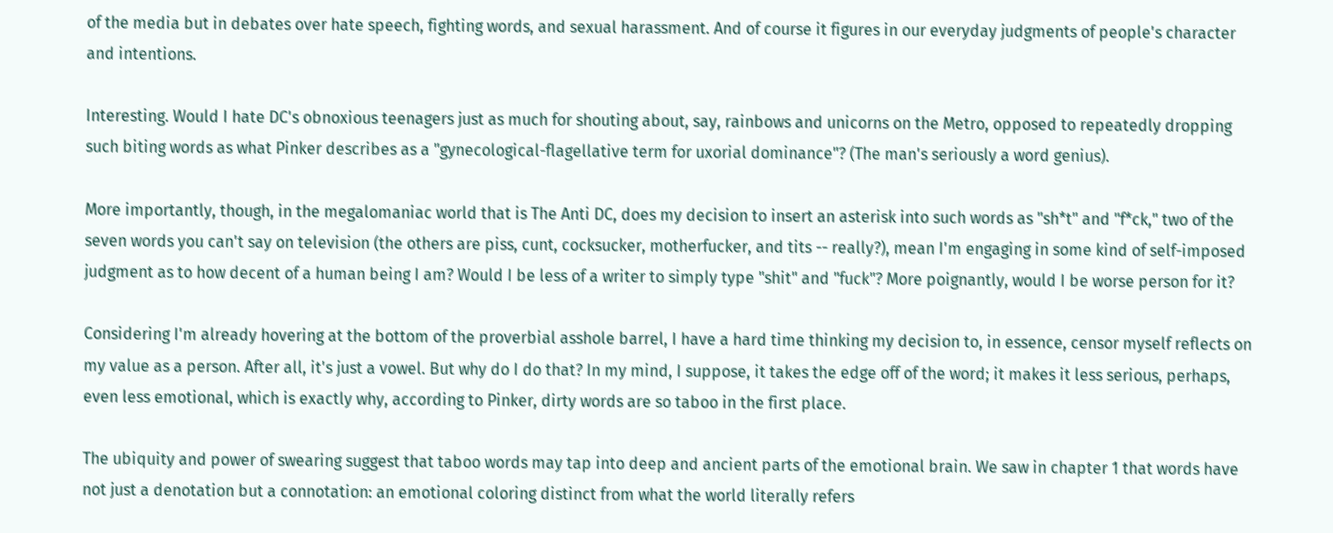of the media but in debates over hate speech, fighting words, and sexual harassment. And of course it figures in our everyday judgments of people's character and intentions.

Interesting. Would I hate DC's obnoxious teenagers just as much for shouting about, say, rainbows and unicorns on the Metro, opposed to repeatedly dropping such biting words as what Pinker describes as a "gynecological-flagellative term for uxorial dominance"? (The man's seriously a word genius).

More importantly, though, in the megalomaniac world that is The Anti DC, does my decision to insert an asterisk into such words as "sh*t" and "f*ck," two of the seven words you can't say on television (the others are piss, cunt, cocksucker, motherfucker, and tits -- really?), mean I'm engaging in some kind of self-imposed judgment as to how decent of a human being I am? Would I be less of a writer to simply type "shit" and "fuck"? More poignantly, would I be worse person for it?

Considering I'm already hovering at the bottom of the proverbial asshole barrel, I have a hard time thinking my decision to, in essence, censor myself reflects on my value as a person. After all, it's just a vowel. But why do I do that? In my mind, I suppose, it takes the edge off of the word; it makes it less serious, perhaps, even less emotional, which is exactly why, according to Pinker, dirty words are so taboo in the first place.

The ubiquity and power of swearing suggest that taboo words may tap into deep and ancient parts of the emotional brain. We saw in chapter 1 that words have not just a denotation but a connotation: an emotional coloring distinct from what the world literally refers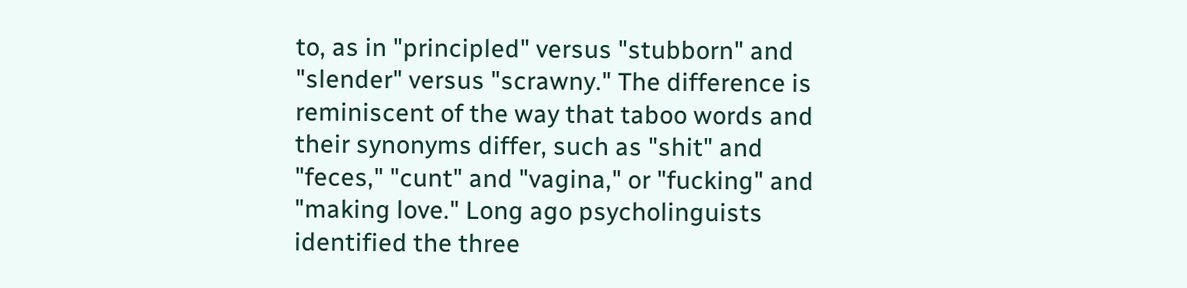to, as in "principled" versus "stubborn" and "slender" versus "scrawny." The difference is reminiscent of the way that taboo words and their synonyms differ, such as "shit" and "feces," "cunt" and "vagina," or "fucking" and "making love." Long ago psycholinguists identified the three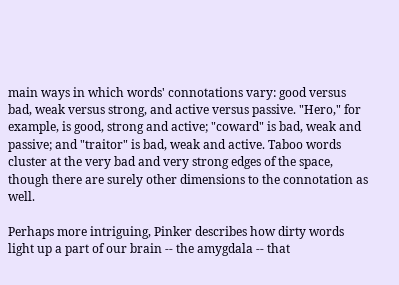main ways in which words' connotations vary: good versus bad, weak versus strong, and active versus passive. "Hero," for example, is good, strong and active; "coward" is bad, weak and passive; and "traitor" is bad, weak and active. Taboo words cluster at the very bad and very strong edges of the space, though there are surely other dimensions to the connotation as well.

Perhaps more intriguing, Pinker describes how dirty words light up a part of our brain -- the amygdala -- that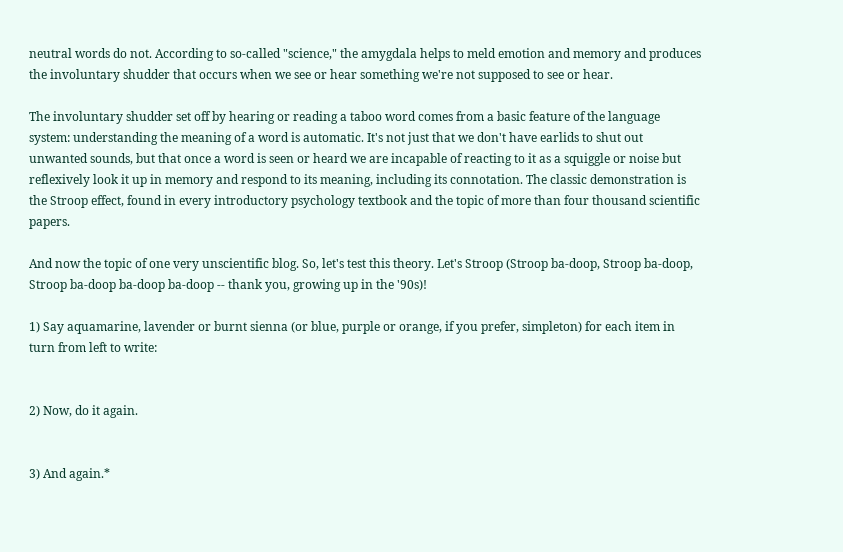neutral words do not. According to so-called "science," the amygdala helps to meld emotion and memory and produces the involuntary shudder that occurs when we see or hear something we're not supposed to see or hear.

The involuntary shudder set off by hearing or reading a taboo word comes from a basic feature of the language system: understanding the meaning of a word is automatic. It's not just that we don't have earlids to shut out unwanted sounds, but that once a word is seen or heard we are incapable of reacting to it as a squiggle or noise but reflexively look it up in memory and respond to its meaning, including its connotation. The classic demonstration is the Stroop effect, found in every introductory psychology textbook and the topic of more than four thousand scientific papers.

And now the topic of one very unscientific blog. So, let's test this theory. Let's Stroop (Stroop ba-doop, Stroop ba-doop, Stroop ba-doop ba-doop ba-doop -- thank you, growing up in the '90s)!

1) Say aquamarine, lavender or burnt sienna (or blue, purple or orange, if you prefer, simpleton) for each item in turn from left to write:


2) Now, do it again.


3) And again.*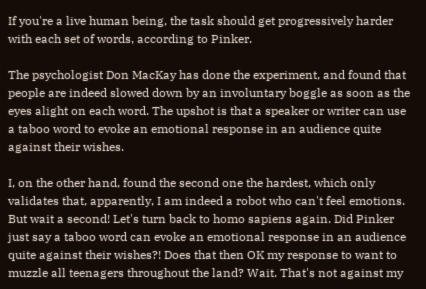If you're a live human being, the task should get progressively harder with each set of words, according to Pinker.

The psychologist Don MacKay has done the experiment, and found that people are indeed slowed down by an involuntary boggle as soon as the eyes alight on each word. The upshot is that a speaker or writer can use a taboo word to evoke an emotional response in an audience quite against their wishes.

I, on the other hand, found the second one the hardest, which only validates that, apparently, I am indeed a robot who can't feel emotions. But wait a second! Let's turn back to homo sapiens again. Did Pinker just say a taboo word can evoke an emotional response in an audience quite against their wishes?! Does that then OK my response to want to muzzle all teenagers throughout the land? Wait. That's not against my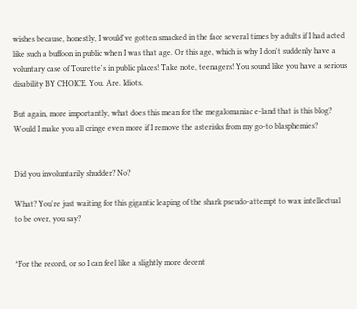wishes because, honestly, I would've gotten smacked in the face several times by adults if I had acted like such a buffoon in public when I was that age. Or this age, which is why I don't suddenly have a voluntary case of Tourette's in public places! Take note, teenagers! You sound like you have a serious disability BY CHOICE. You. Are. Idiots.

But again, more importantly, what does this mean for the megalomaniac e-land that is this blog? Would I make you all cringe even more if I remove the asterisks from my go-to blasphemies?


Did you involuntarily shudder? No?

What? You're just waiting for this gigantic leaping of the shark pseudo-attempt to wax intellectual to be over, you say?


*For the record, or so I can feel like a slightly more decent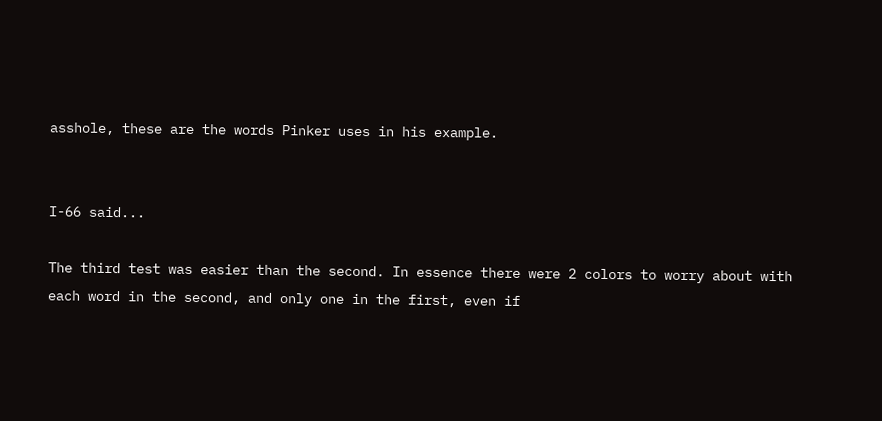asshole, these are the words Pinker uses in his example.


I-66 said...

The third test was easier than the second. In essence there were 2 colors to worry about with each word in the second, and only one in the first, even if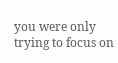you were only trying to focus on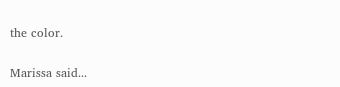the color.

Marissa said...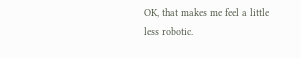OK, that makes me feel a little less robotic.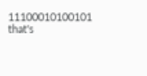11100010100101 that's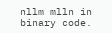nllm mlln in binary code.